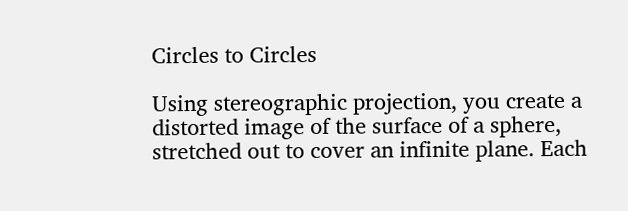Circles to Circles

Using stereographic projection, you create a distorted image of the surface of a sphere, stretched out to cover an infinite plane. Each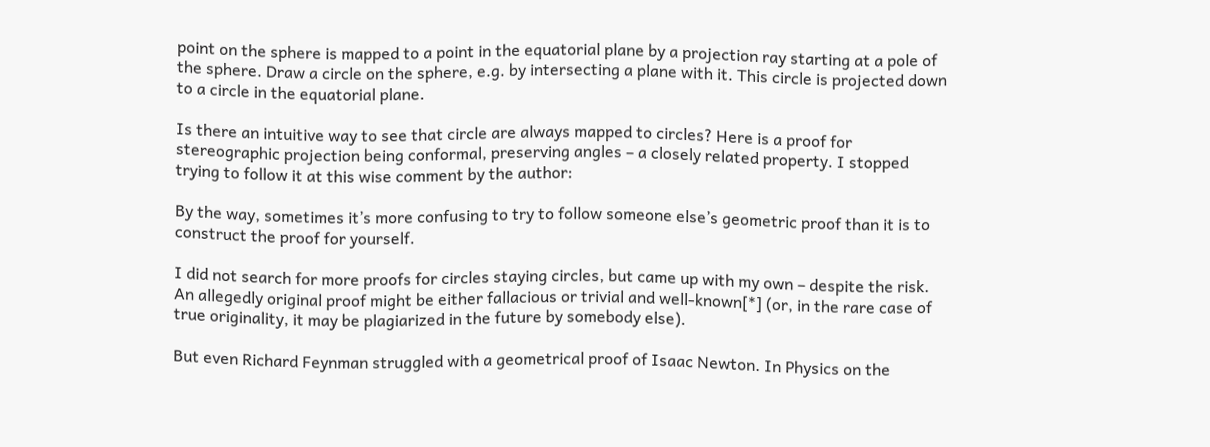point on the sphere is mapped to a point in the equatorial plane by a projection ray starting at a pole of the sphere. Draw a circle on the sphere, e.g. by intersecting a plane with it. This circle is projected down to a circle in the equatorial plane.

Is there an intuitive way to see that circle are always mapped to circles? Here is a proof for stereographic projection being conformal, preserving angles – a closely related property. I stopped trying to follow it at this wise comment by the author:

By the way, sometimes it’s more confusing to try to follow someone else’s geometric proof than it is to construct the proof for yourself.

I did not search for more proofs for circles staying circles, but came up with my own – despite the risk.  An allegedly original proof might be either fallacious or trivial and well-known[*] (or, in the rare case of true originality, it may be plagiarized in the future by somebody else).

But even Richard Feynman struggled with a geometrical proof of Isaac Newton. In Physics on the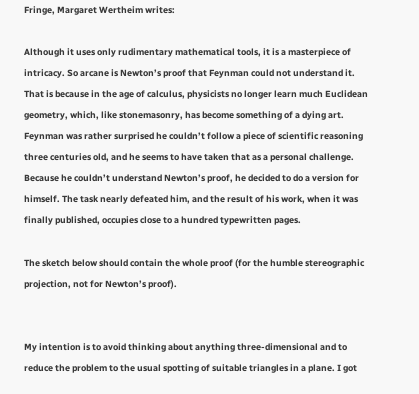Fringe, Margaret Wertheim writes:

Although it uses only rudimentary mathematical tools, it is a masterpiece of intricacy. So arcane is Newton’s proof that Feynman could not understand it. That is because in the age of calculus, physicists no longer learn much Euclidean geometry, which, like stonemasonry, has become something of a dying art. Feynman was rather surprised he couldn’t follow a piece of scientific reasoning three centuries old, and he seems to have taken that as a personal challenge. Because he couldn’t understand Newton’s proof, he decided to do a version for himself. The task nearly defeated him, and the result of his work, when it was finally published, occupies close to a hundred typewritten pages.

The sketch below should contain the whole proof (for the humble stereographic projection, not for Newton’s proof).


My intention is to avoid thinking about anything three-dimensional and to reduce the problem to the usual spotting of suitable triangles in a plane. I got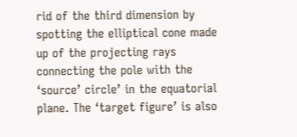rid of the third dimension by spotting the elliptical cone made up of the projecting rays connecting the pole with the ‘source’ circle’ in the equatorial plane. The ‘target figure’ is also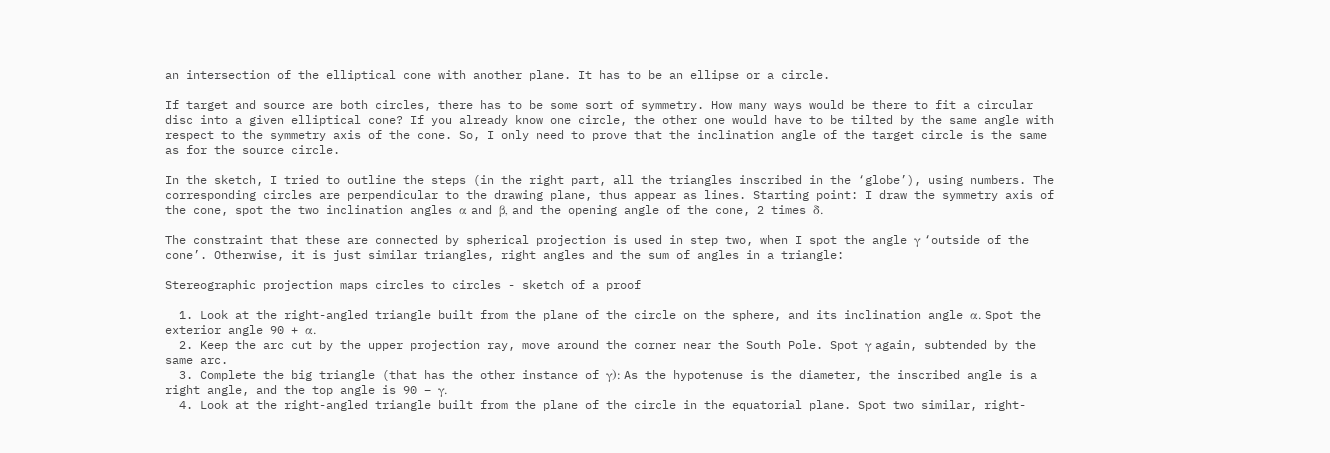an intersection of the elliptical cone with another plane. It has to be an ellipse or a circle.

If target and source are both circles, there has to be some sort of symmetry. How many ways would be there to fit a circular disc into a given elliptical cone? If you already know one circle, the other one would have to be tilted by the same angle with respect to the symmetry axis of the cone. So, I only need to prove that the inclination angle of the target circle is the same as for the source circle.

In the sketch, I tried to outline the steps (in the right part, all the triangles inscribed in the ‘globe’), using numbers. The corresponding circles are perpendicular to the drawing plane, thus appear as lines. Starting point: I draw the symmetry axis of the cone, spot the two inclination angles α and β, and the opening angle of the cone, 2 times δ.

The constraint that these are connected by spherical projection is used in step two, when I spot the angle γ ‘outside of the cone’. Otherwise, it is just similar triangles, right angles and the sum of angles in a triangle:

Stereographic projection maps circles to circles - sketch of a proof

  1. Look at the right-angled triangle built from the plane of the circle on the sphere, and its inclination angle α. Spot the exterior angle 90 + α.
  2. Keep the arc cut by the upper projection ray, move around the corner near the South Pole. Spot γ again, subtended by the same arc.
  3. Complete the big triangle (that has the other instance of γ): As the hypotenuse is the diameter, the inscribed angle is a right angle, and the top angle is 90 – γ.
  4. Look at the right-angled triangle built from the plane of the circle in the equatorial plane. Spot two similar, right-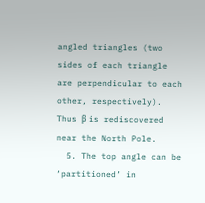angled triangles (two sides of each triangle are perpendicular to each other, respectively). Thus β is rediscovered near the North Pole.
  5. The top angle can be ‘partitioned’ in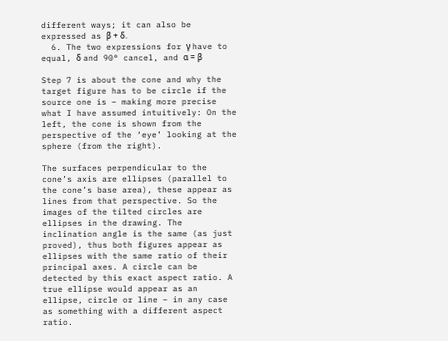different ways; it can also be expressed as β + δ.
  6. The two expressions for γ have to equal, δ and 90° cancel, and α = β

Step 7 is about the cone and why the target figure has to be circle if the source one is – making more precise what I have assumed intuitively: On the left, the cone is shown from the perspective of the ‘eye’ looking at the sphere (from the right).

The surfaces perpendicular to the cone’s axis are ellipses (parallel to the cone’s base area), these appear as lines from that perspective. So the images of the tilted circles are ellipses in the drawing. The inclination angle is the same (as just proved), thus both figures appear as ellipses with the same ratio of their principal axes. A circle can be detected by this exact aspect ratio. A true ellipse would appear as an ellipse, circle or line – in any case as something with a different aspect ratio.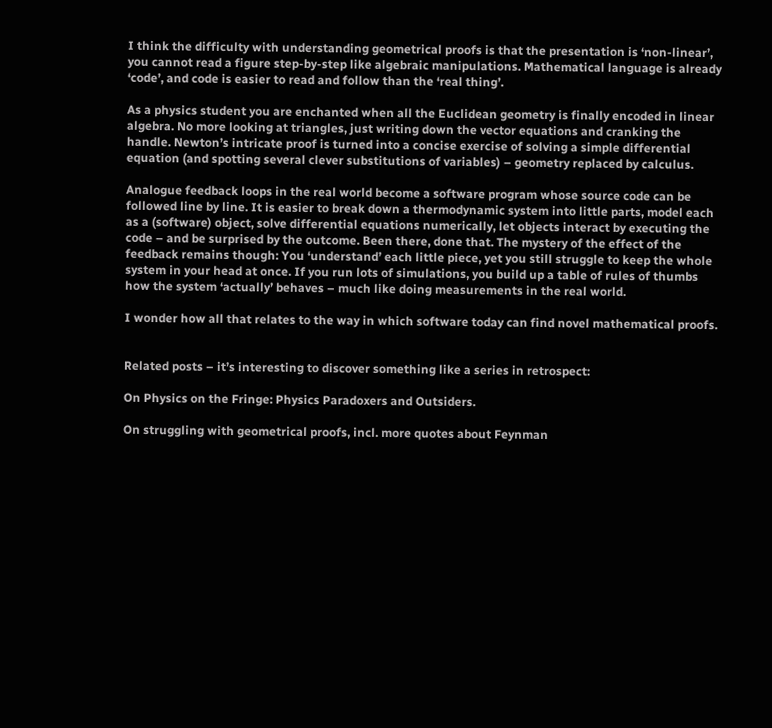I think the difficulty with understanding geometrical proofs is that the presentation is ‘non-linear’, you cannot read a figure step-by-step like algebraic manipulations. Mathematical language is already ‘code’, and code is easier to read and follow than the ‘real thing’.

As a physics student you are enchanted when all the Euclidean geometry is finally encoded in linear algebra. No more looking at triangles, just writing down the vector equations and cranking the handle. Newton’s intricate proof is turned into a concise exercise of solving a simple differential equation (and spotting several clever substitutions of variables) – geometry replaced by calculus.

Analogue feedback loops in the real world become a software program whose source code can be followed line by line. It is easier to break down a thermodynamic system into little parts, model each as a (software) object, solve differential equations numerically, let objects interact by executing the code – and be surprised by the outcome. Been there, done that. The mystery of the effect of the feedback remains though: You ‘understand’ each little piece, yet you still struggle to keep the whole system in your head at once. If you run lots of simulations, you build up a table of rules of thumbs how the system ‘actually’ behaves – much like doing measurements in the real world.

I wonder how all that relates to the way in which software today can find novel mathematical proofs.


Related posts – it’s interesting to discover something like a series in retrospect:

On Physics on the Fringe: Physics Paradoxers and Outsiders.

On struggling with geometrical proofs, incl. more quotes about Feynman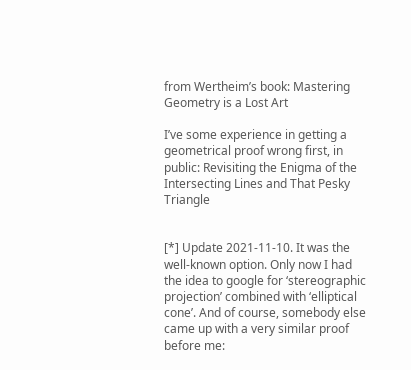from Wertheim’s book: Mastering Geometry is a Lost Art

I’ve some experience in getting a geometrical proof wrong first, in public: Revisiting the Enigma of the Intersecting Lines and That Pesky Triangle


[*] Update 2021-11-10. It was the well-known option. Only now I had the idea to google for ‘stereographic projection’ combined with ‘elliptical cone’. And of course, somebody else came up with a very similar proof before me: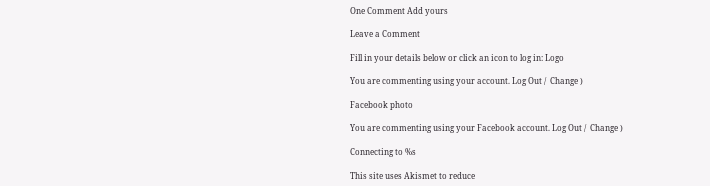One Comment Add yours

Leave a Comment

Fill in your details below or click an icon to log in: Logo

You are commenting using your account. Log Out /  Change )

Facebook photo

You are commenting using your Facebook account. Log Out /  Change )

Connecting to %s

This site uses Akismet to reduce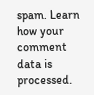spam. Learn how your comment data is processed.